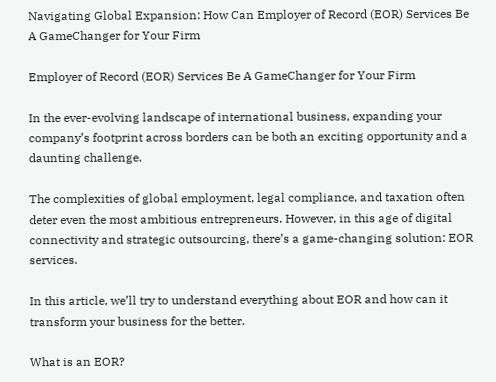Navigating Global Expansion: How Can Employer of Record (EOR) Services Be A GameChanger for Your Firm

Employer of Record (EOR) Services Be A GameChanger for Your Firm

In the ever-evolving landscape of international business, expanding your company’s footprint across borders can be both an exciting opportunity and a daunting challenge.

The complexities of global employment, legal compliance, and taxation often deter even the most ambitious entrepreneurs. However, in this age of digital connectivity and strategic outsourcing, there’s a game-changing solution: EOR services.

In this article, we’ll try to understand everything about EOR and how can it transform your business for the better.

What is an EOR?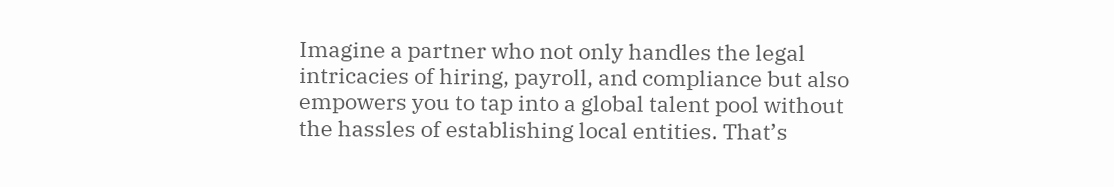Imagine a partner who not only handles the legal intricacies of hiring, payroll, and compliance but also empowers you to tap into a global talent pool without the hassles of establishing local entities. That’s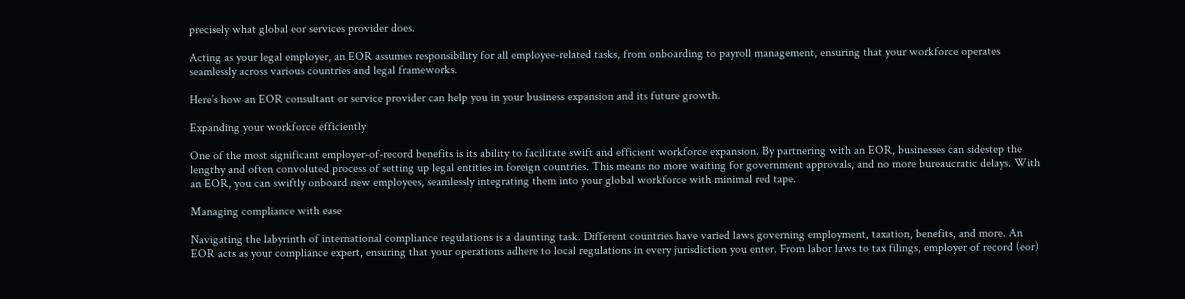precisely what global eor services provider does.

Acting as your legal employer, an EOR assumes responsibility for all employee-related tasks, from onboarding to payroll management, ensuring that your workforce operates seamlessly across various countries and legal frameworks.

Here’s how an EOR consultant or service provider can help you in your business expansion and its future growth.

Expanding your workforce efficiently

One of the most significant employer-of-record benefits is its ability to facilitate swift and efficient workforce expansion. By partnering with an EOR, businesses can sidestep the lengthy and often convoluted process of setting up legal entities in foreign countries. This means no more waiting for government approvals, and no more bureaucratic delays. With an EOR, you can swiftly onboard new employees, seamlessly integrating them into your global workforce with minimal red tape.

Managing compliance with ease

Navigating the labyrinth of international compliance regulations is a daunting task. Different countries have varied laws governing employment, taxation, benefits, and more. An EOR acts as your compliance expert, ensuring that your operations adhere to local regulations in every jurisdiction you enter. From labor laws to tax filings, employer of record (eor)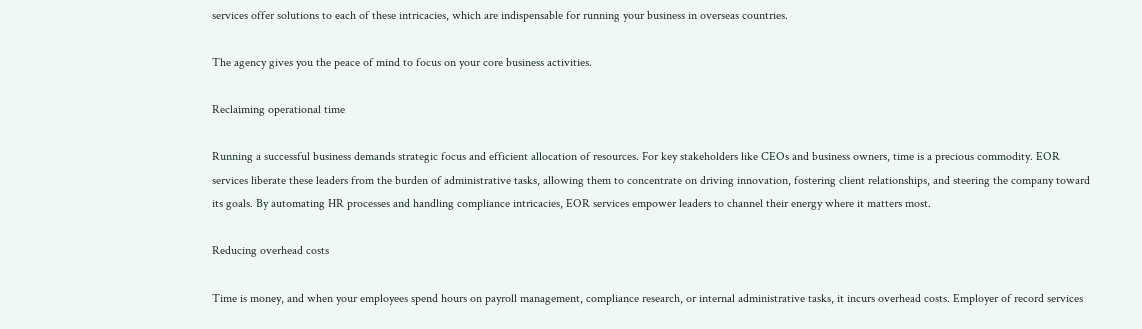services offer solutions to each of these intricacies, which are indispensable for running your business in overseas countries.

The agency gives you the peace of mind to focus on your core business activities.

Reclaiming operational time

Running a successful business demands strategic focus and efficient allocation of resources. For key stakeholders like CEOs and business owners, time is a precious commodity. EOR services liberate these leaders from the burden of administrative tasks, allowing them to concentrate on driving innovation, fostering client relationships, and steering the company toward its goals. By automating HR processes and handling compliance intricacies, EOR services empower leaders to channel their energy where it matters most.

Reducing overhead costs

Time is money, and when your employees spend hours on payroll management, compliance research, or internal administrative tasks, it incurs overhead costs. Employer of record services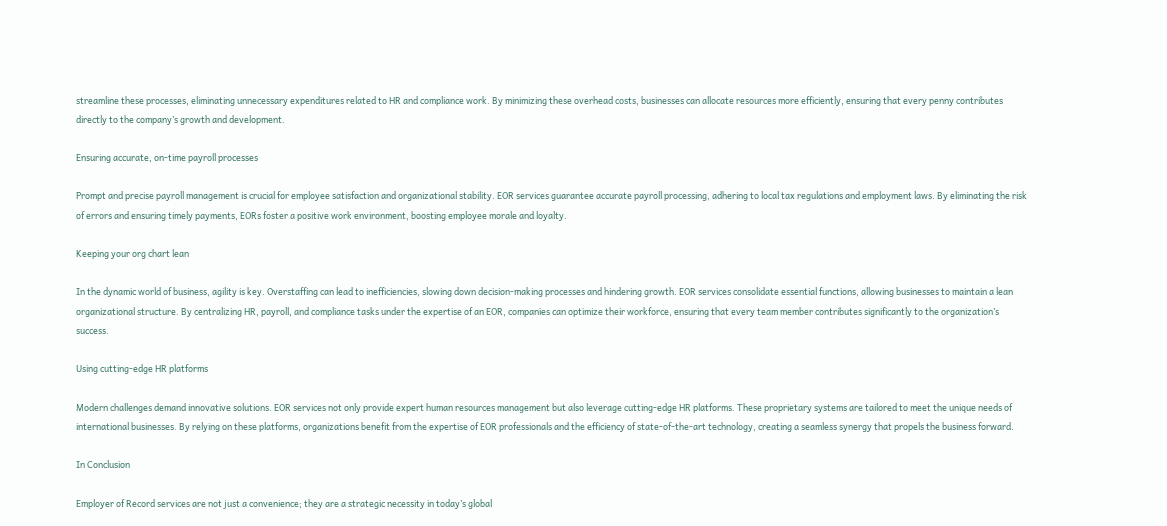streamline these processes, eliminating unnecessary expenditures related to HR and compliance work. By minimizing these overhead costs, businesses can allocate resources more efficiently, ensuring that every penny contributes directly to the company’s growth and development.

Ensuring accurate, on-time payroll processes

Prompt and precise payroll management is crucial for employee satisfaction and organizational stability. EOR services guarantee accurate payroll processing, adhering to local tax regulations and employment laws. By eliminating the risk of errors and ensuring timely payments, EORs foster a positive work environment, boosting employee morale and loyalty.

Keeping your org chart lean

In the dynamic world of business, agility is key. Overstaffing can lead to inefficiencies, slowing down decision-making processes and hindering growth. EOR services consolidate essential functions, allowing businesses to maintain a lean organizational structure. By centralizing HR, payroll, and compliance tasks under the expertise of an EOR, companies can optimize their workforce, ensuring that every team member contributes significantly to the organization’s success.

Using cutting-edge HR platforms

Modern challenges demand innovative solutions. EOR services not only provide expert human resources management but also leverage cutting-edge HR platforms. These proprietary systems are tailored to meet the unique needs of international businesses. By relying on these platforms, organizations benefit from the expertise of EOR professionals and the efficiency of state-of-the-art technology, creating a seamless synergy that propels the business forward.

In Conclusion

Employer of Record services are not just a convenience; they are a strategic necessity in today’s global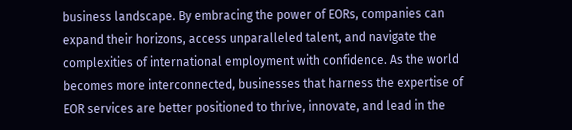business landscape. By embracing the power of EORs, companies can expand their horizons, access unparalleled talent, and navigate the complexities of international employment with confidence. As the world becomes more interconnected, businesses that harness the expertise of EOR services are better positioned to thrive, innovate, and lead in the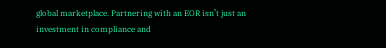global marketplace. Partnering with an EOR isn’t just an investment in compliance and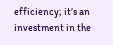efficiency; it’s an investment in the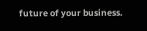future of your business.